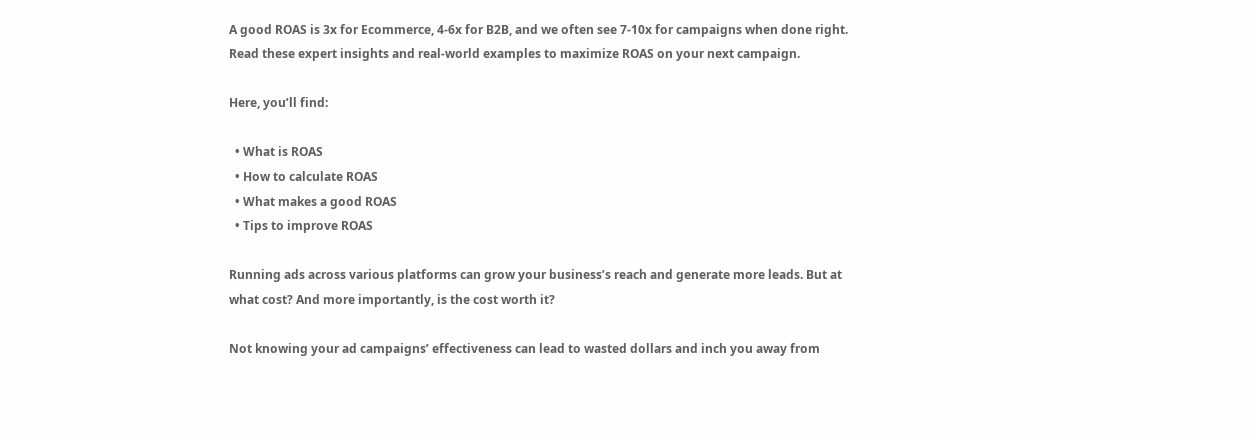A good ROAS is 3x for Ecommerce, 4-6x for B2B, and we often see 7-10x for campaigns when done right. Read these expert insights and real-world examples to maximize ROAS on your next campaign.

Here, you’ll find:

  • What is ROAS
  • How to calculate ROAS
  • What makes a good ROAS
  • Tips to improve ROAS

Running ads across various platforms can grow your business’s reach and generate more leads. But at what cost? And more importantly, is the cost worth it?

Not knowing your ad campaigns’ effectiveness can lead to wasted dollars and inch you away from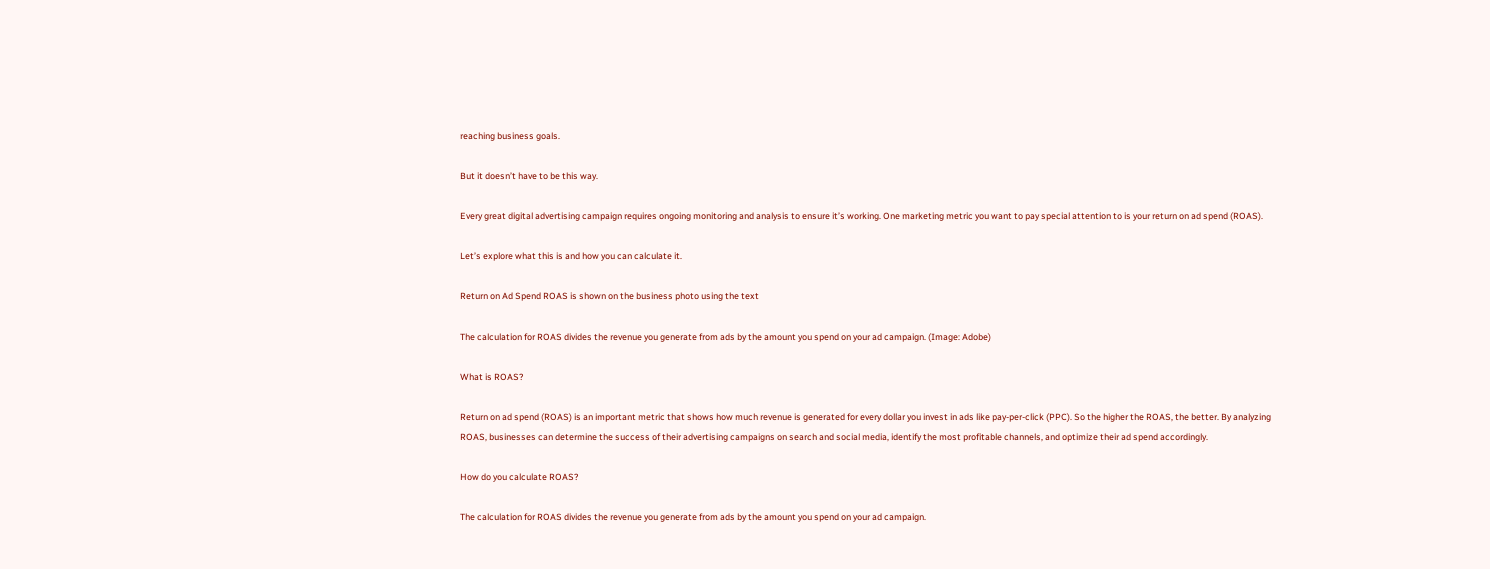reaching business goals.

But it doesn’t have to be this way.

Every great digital advertising campaign requires ongoing monitoring and analysis to ensure it’s working. One marketing metric you want to pay special attention to is your return on ad spend (ROAS).

Let’s explore what this is and how you can calculate it.

Return on Ad Spend ROAS is shown on the business photo using the text

The calculation for ROAS divides the revenue you generate from ads by the amount you spend on your ad campaign. (Image: Adobe)

What is ROAS?

Return on ad spend (ROAS) is an important metric that shows how much revenue is generated for every dollar you invest in ads like pay-per-click (PPC). So the higher the ROAS, the better. By analyzing ROAS, businesses can determine the success of their advertising campaigns on search and social media, identify the most profitable channels, and optimize their ad spend accordingly.

How do you calculate ROAS?

The calculation for ROAS divides the revenue you generate from ads by the amount you spend on your ad campaign.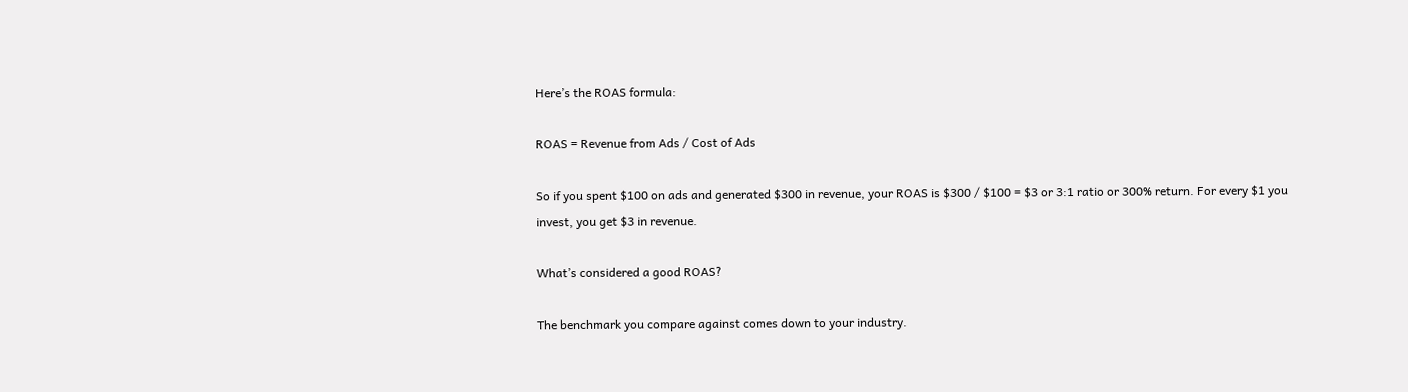Here’s the ROAS formula:

ROAS = Revenue from Ads / Cost of Ads

So if you spent $100 on ads and generated $300 in revenue, your ROAS is $300 / $100 = $3 or 3:1 ratio or 300% return. For every $1 you invest, you get $3 in revenue.

What’s considered a good ROAS?

The benchmark you compare against comes down to your industry.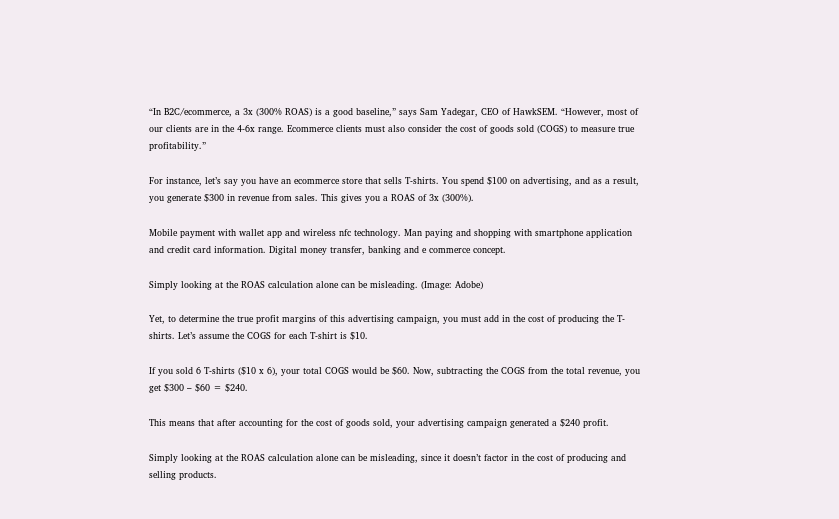“In B2C/ecommerce, a 3x (300% ROAS) is a good baseline,” says Sam Yadegar, CEO of HawkSEM. “However, most of our clients are in the 4-6x range. Ecommerce clients must also consider the cost of goods sold (COGS) to measure true profitability.”

For instance, let’s say you have an ecommerce store that sells T-shirts. You spend $100 on advertising, and as a result, you generate $300 in revenue from sales. This gives you a ROAS of 3x (300%).

Mobile payment with wallet app and wireless nfc technology. Man paying and shopping with smartphone application and credit card information. Digital money transfer, banking and e commerce concept.

Simply looking at the ROAS calculation alone can be misleading. (Image: Adobe)

Yet, to determine the true profit margins of this advertising campaign, you must add in the cost of producing the T-shirts. Let’s assume the COGS for each T-shirt is $10.

If you sold 6 T-shirts ($10 x 6), your total COGS would be $60. Now, subtracting the COGS from the total revenue, you get $300 – $60 = $240.

This means that after accounting for the cost of goods sold, your advertising campaign generated a $240 profit.

Simply looking at the ROAS calculation alone can be misleading, since it doesn’t factor in the cost of producing and selling products.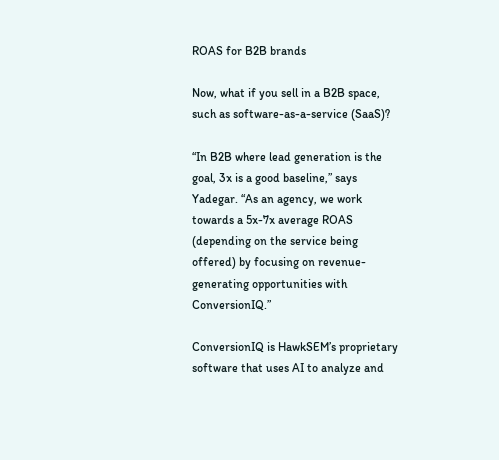ROAS for B2B brands

Now, what if you sell in a B2B space, such as software-as-a-service (SaaS)?

“In B2B where lead generation is the goal, 3x is a good baseline,” says Yadegar. “As an agency, we work towards a 5x-7x average ROAS (depending on the service being offered) by focusing on revenue-generating opportunities with ConversionIQ.”

ConversionIQ is HawkSEM’s proprietary software that uses AI to analyze and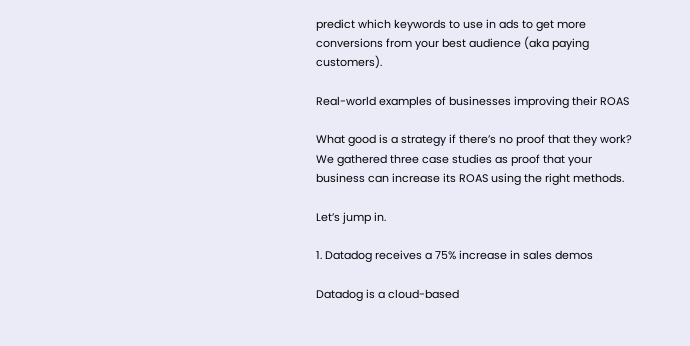predict which keywords to use in ads to get more conversions from your best audience (aka paying customers).

Real-world examples of businesses improving their ROAS

What good is a strategy if there’s no proof that they work? We gathered three case studies as proof that your business can increase its ROAS using the right methods.

Let’s jump in.

1. Datadog receives a 75% increase in sales demos

Datadog is a cloud-based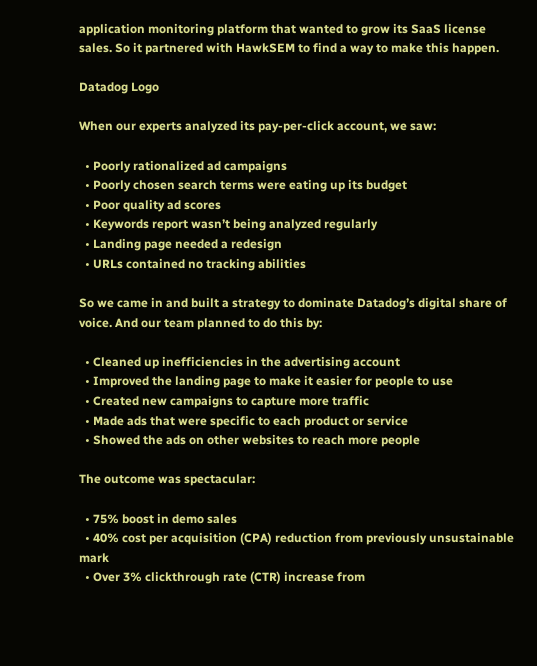application monitoring platform that wanted to grow its SaaS license sales. So it partnered with HawkSEM to find a way to make this happen.

Datadog Logo

When our experts analyzed its pay-per-click account, we saw:

  • Poorly rationalized ad campaigns
  • Poorly chosen search terms were eating up its budget
  • Poor quality ad scores
  • Keywords report wasn’t being analyzed regularly
  • Landing page needed a redesign
  • URLs contained no tracking abilities

So we came in and built a strategy to dominate Datadog’s digital share of voice. And our team planned to do this by:

  • Cleaned up inefficiencies in the advertising account
  • Improved the landing page to make it easier for people to use
  • Created new campaigns to capture more traffic
  • Made ads that were specific to each product or service
  • Showed the ads on other websites to reach more people

The outcome was spectacular:

  • 75% boost in demo sales
  • 40% cost per acquisition (CPA) reduction from previously unsustainable mark
  • Over 3% clickthrough rate (CTR) increase from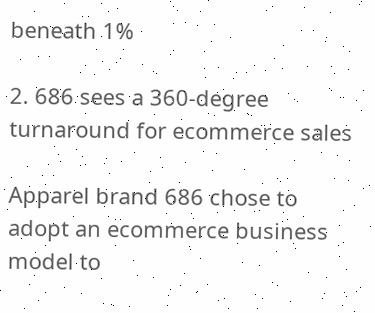beneath 1%

2. 686 sees a 360-degree turnaround for ecommerce sales

Apparel brand 686 chose to adopt an ecommerce business model to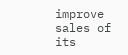improve sales of its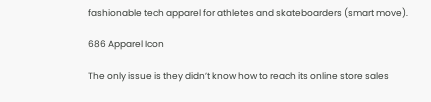fashionable tech apparel for athletes and skateboarders (smart move).

686 Apparel Icon

The only issue is they didn’t know how to reach its online store sales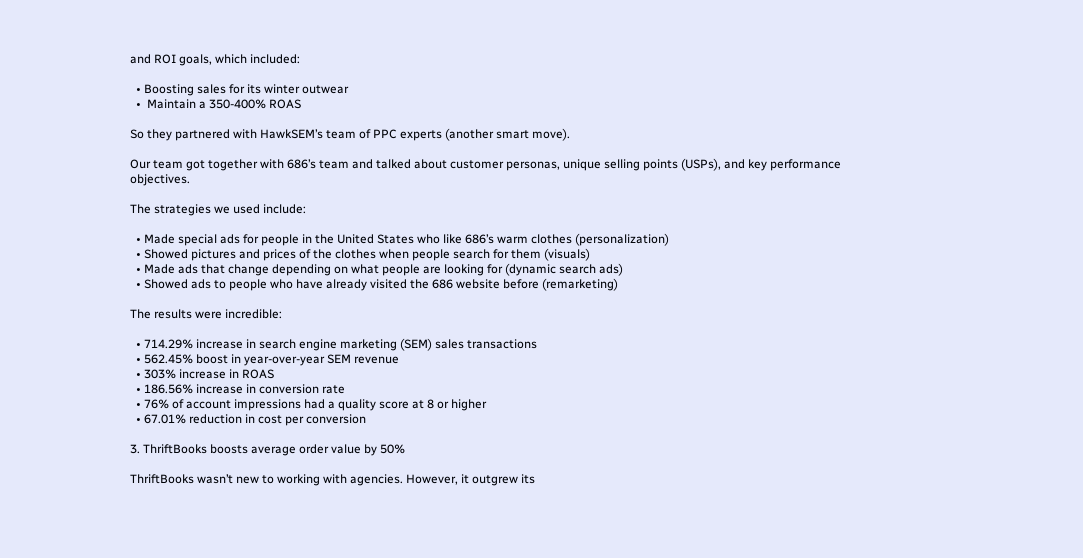and ROI goals, which included:

  • Boosting sales for its winter outwear
  •  Maintain a 350-400% ROAS

So they partnered with HawkSEM’s team of PPC experts (another smart move).

Our team got together with 686’s team and talked about customer personas, unique selling points (USPs), and key performance objectives.

The strategies we used include:

  • Made special ads for people in the United States who like 686’s warm clothes (personalization)
  • Showed pictures and prices of the clothes when people search for them (visuals)
  • Made ads that change depending on what people are looking for (dynamic search ads)
  • Showed ads to people who have already visited the 686 website before (remarketing)

The results were incredible:

  • 714.29% increase in search engine marketing (SEM) sales transactions
  • 562.45% boost in year-over-year SEM revenue
  • 303% increase in ROAS
  • 186.56% increase in conversion rate
  • 76% of account impressions had a quality score at 8 or higher
  • 67.01% reduction in cost per conversion

3. ThriftBooks boosts average order value by 50%

ThriftBooks wasn’t new to working with agencies. However, it outgrew its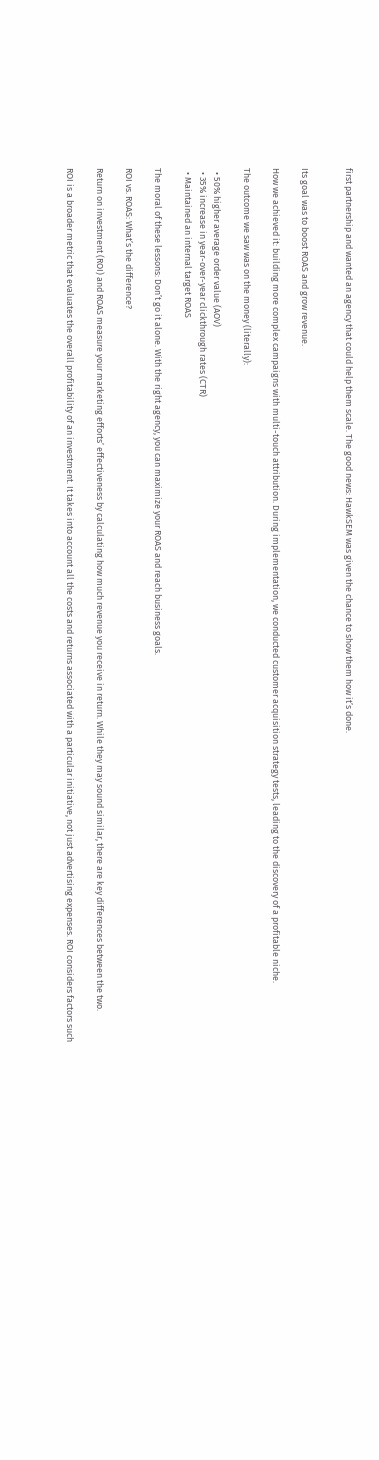first partnership and wanted an agency that could help them scale. The good news: HawkSEM was given the chance to show them how it’s done.


Its goal was to boost ROAS and grow revenue.

How we achieved it: building more complex campaigns with multi-touch attribution. During implementation, we conducted customer acquisition strategy tests, leading to the discovery of a profitable niche.

The outcome we saw was on the money (literally):

  • 50% higher average order value (AOV)
  • 35% increase in year-over-year clickthrough rates (CTR)
  • Maintained an internal target ROAS

The moral of these lessons: Don’t go it alone. With the right agency, you can maximize your ROAS and reach business goals.

ROI vs. ROAS: What’s the difference?

Return on investment (ROI) and ROAS measure your marketing efforts’ effectiveness by calculating how much revenue you receive in return. While they may sound similar, there are key differences between the two.

ROI is a broader metric that evaluates the overall profitability of an investment. It takes into account all the costs and returns associated with a particular initiative, not just advertising expenses. ROI considers factors such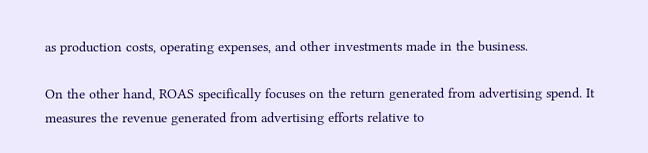as production costs, operating expenses, and other investments made in the business.

On the other hand, ROAS specifically focuses on the return generated from advertising spend. It measures the revenue generated from advertising efforts relative to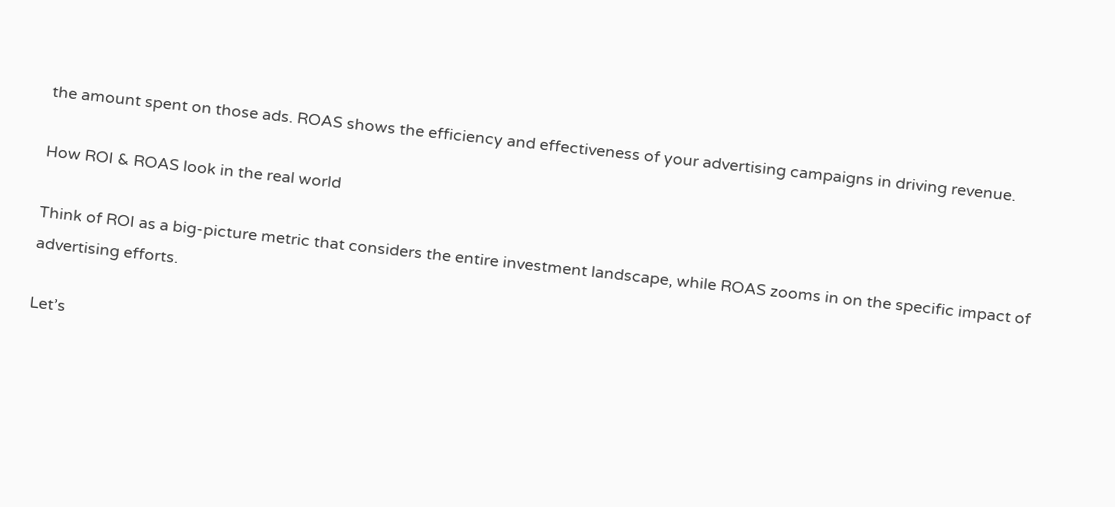the amount spent on those ads. ROAS shows the efficiency and effectiveness of your advertising campaigns in driving revenue.

How ROI & ROAS look in the real world

Think of ROI as a big-picture metric that considers the entire investment landscape, while ROAS zooms in on the specific impact of advertising efforts.

Let’s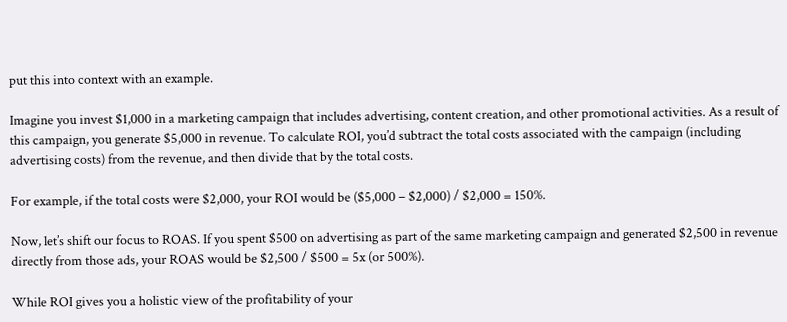put this into context with an example.

Imagine you invest $1,000 in a marketing campaign that includes advertising, content creation, and other promotional activities. As a result of this campaign, you generate $5,000 in revenue. To calculate ROI, you’d subtract the total costs associated with the campaign (including advertising costs) from the revenue, and then divide that by the total costs.

For example, if the total costs were $2,000, your ROI would be ($5,000 – $2,000) / $2,000 = 150%.

Now, let’s shift our focus to ROAS. If you spent $500 on advertising as part of the same marketing campaign and generated $2,500 in revenue directly from those ads, your ROAS would be $2,500 / $500 = 5x (or 500%).

While ROI gives you a holistic view of the profitability of your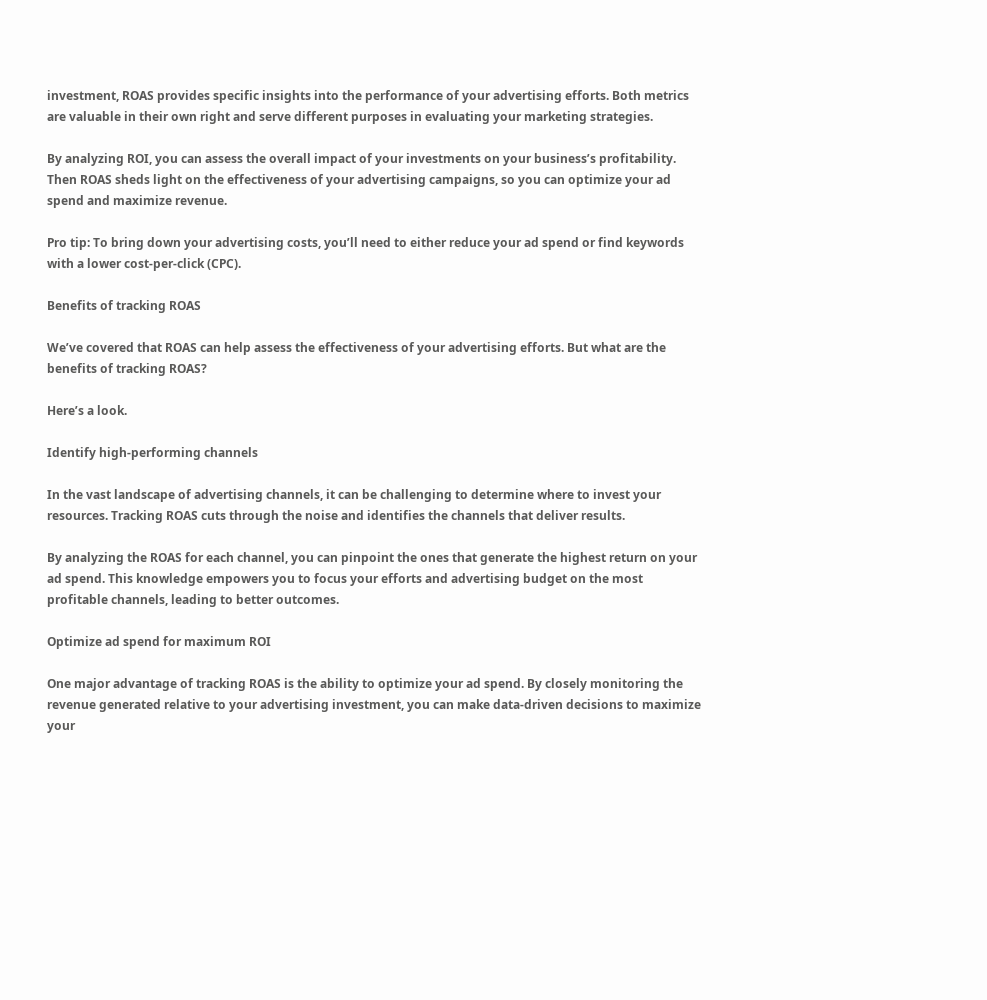investment, ROAS provides specific insights into the performance of your advertising efforts. Both metrics are valuable in their own right and serve different purposes in evaluating your marketing strategies.

By analyzing ROI, you can assess the overall impact of your investments on your business’s profitability. Then ROAS sheds light on the effectiveness of your advertising campaigns, so you can optimize your ad spend and maximize revenue.

Pro tip: To bring down your advertising costs, you’ll need to either reduce your ad spend or find keywords with a lower cost-per-click (CPC).

Benefits of tracking ROAS

We’ve covered that ROAS can help assess the effectiveness of your advertising efforts. But what are the benefits of tracking ROAS?

Here’s a look.

Identify high-performing channels

In the vast landscape of advertising channels, it can be challenging to determine where to invest your resources. Tracking ROAS cuts through the noise and identifies the channels that deliver results.

By analyzing the ROAS for each channel, you can pinpoint the ones that generate the highest return on your ad spend. This knowledge empowers you to focus your efforts and advertising budget on the most profitable channels, leading to better outcomes.

Optimize ad spend for maximum ROI

One major advantage of tracking ROAS is the ability to optimize your ad spend. By closely monitoring the revenue generated relative to your advertising investment, you can make data-driven decisions to maximize your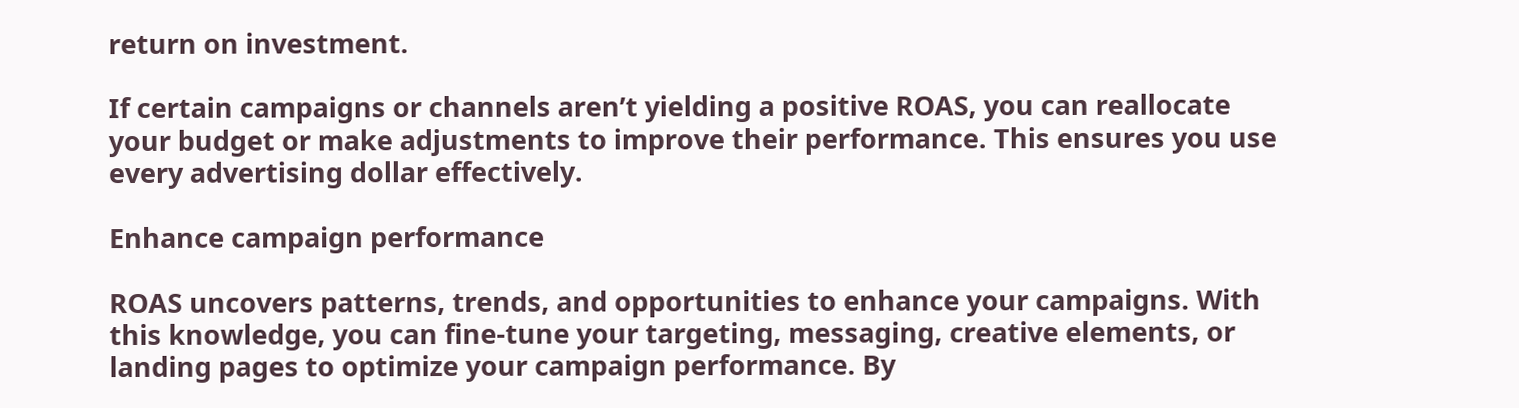return on investment.

If certain campaigns or channels aren’t yielding a positive ROAS, you can reallocate your budget or make adjustments to improve their performance. This ensures you use every advertising dollar effectively.

Enhance campaign performance

ROAS uncovers patterns, trends, and opportunities to enhance your campaigns. With this knowledge, you can fine-tune your targeting, messaging, creative elements, or landing pages to optimize your campaign performance. By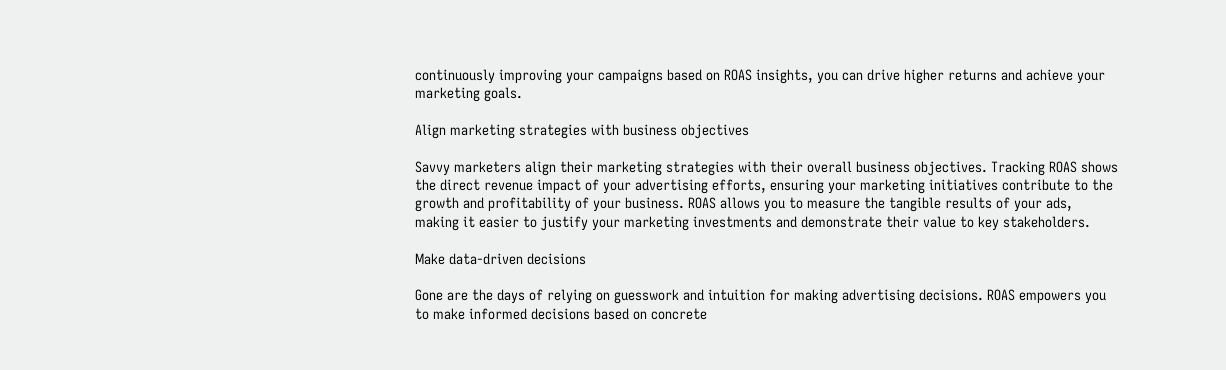continuously improving your campaigns based on ROAS insights, you can drive higher returns and achieve your marketing goals.

Align marketing strategies with business objectives

Savvy marketers align their marketing strategies with their overall business objectives. Tracking ROAS shows the direct revenue impact of your advertising efforts, ensuring your marketing initiatives contribute to the growth and profitability of your business. ROAS allows you to measure the tangible results of your ads, making it easier to justify your marketing investments and demonstrate their value to key stakeholders.

Make data-driven decisions

Gone are the days of relying on guesswork and intuition for making advertising decisions. ROAS empowers you to make informed decisions based on concrete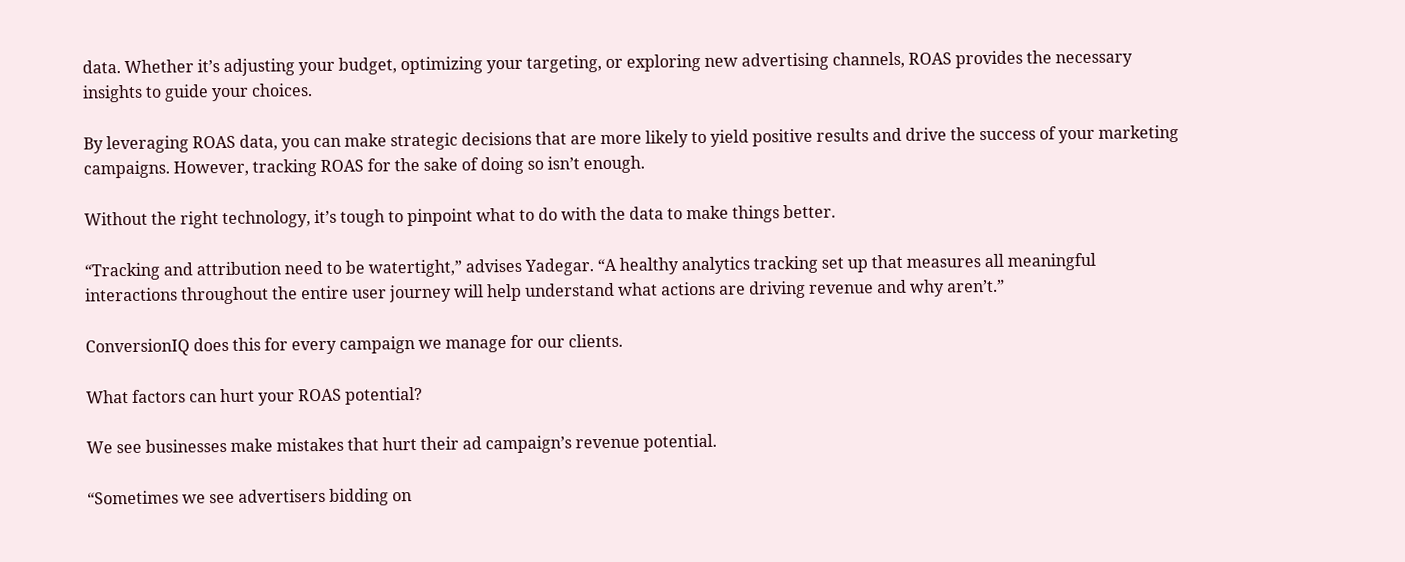data. Whether it’s adjusting your budget, optimizing your targeting, or exploring new advertising channels, ROAS provides the necessary insights to guide your choices.

By leveraging ROAS data, you can make strategic decisions that are more likely to yield positive results and drive the success of your marketing campaigns. However, tracking ROAS for the sake of doing so isn’t enough.

Without the right technology, it’s tough to pinpoint what to do with the data to make things better.

“Tracking and attribution need to be watertight,” advises Yadegar. “A healthy analytics tracking set up that measures all meaningful interactions throughout the entire user journey will help understand what actions are driving revenue and why aren’t.”

ConversionIQ does this for every campaign we manage for our clients.

What factors can hurt your ROAS potential?

We see businesses make mistakes that hurt their ad campaign’s revenue potential.

“Sometimes we see advertisers bidding on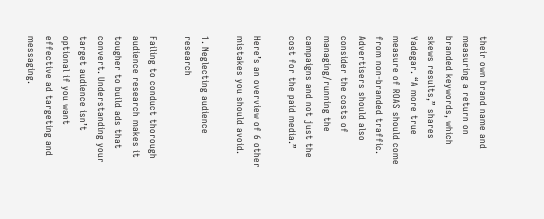their own brand name and measuring a return on branded keywords, which skews results,” shares Yadegar. “A more true measure of ROAS should come from non-branded traffic. Advertisers should also consider the costs of managing/running the campaigns and not just the cost for the paid media.”

Here’s an overview of 6 other mistakes you should avoid.

1. Neglecting audience research

Failing to conduct thorough audience research makes it tougher to build ads that convert. Understanding your target audience isn’t optional if you want effective ad targeting and messaging.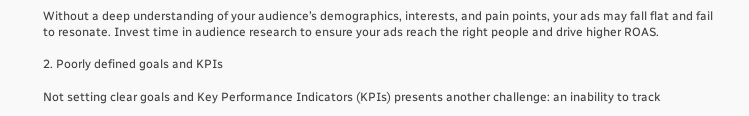Without a deep understanding of your audience’s demographics, interests, and pain points, your ads may fall flat and fail to resonate. Invest time in audience research to ensure your ads reach the right people and drive higher ROAS.

2. Poorly defined goals and KPIs

Not setting clear goals and Key Performance Indicators (KPIs) presents another challenge: an inability to track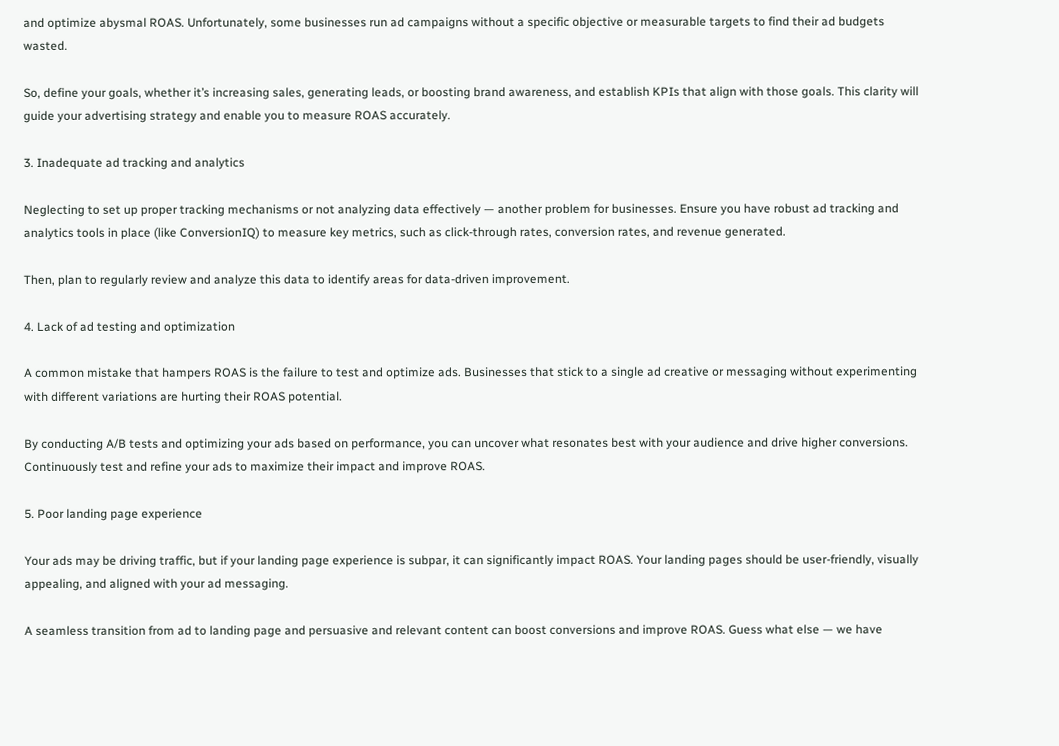and optimize abysmal ROAS. Unfortunately, some businesses run ad campaigns without a specific objective or measurable targets to find their ad budgets wasted.

So, define your goals, whether it’s increasing sales, generating leads, or boosting brand awareness, and establish KPIs that align with those goals. This clarity will guide your advertising strategy and enable you to measure ROAS accurately.

3. Inadequate ad tracking and analytics

Neglecting to set up proper tracking mechanisms or not analyzing data effectively — another problem for businesses. Ensure you have robust ad tracking and analytics tools in place (like ConversionIQ) to measure key metrics, such as click-through rates, conversion rates, and revenue generated.

Then, plan to regularly review and analyze this data to identify areas for data-driven improvement.

4. Lack of ad testing and optimization

A common mistake that hampers ROAS is the failure to test and optimize ads. Businesses that stick to a single ad creative or messaging without experimenting with different variations are hurting their ROAS potential.

By conducting A/B tests and optimizing your ads based on performance, you can uncover what resonates best with your audience and drive higher conversions. Continuously test and refine your ads to maximize their impact and improve ROAS.

5. Poor landing page experience

Your ads may be driving traffic, but if your landing page experience is subpar, it can significantly impact ROAS. Your landing pages should be user-friendly, visually appealing, and aligned with your ad messaging.

A seamless transition from ad to landing page and persuasive and relevant content can boost conversions and improve ROAS. Guess what else — we have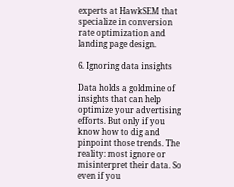experts at HawkSEM that specialize in conversion rate optimization and landing page design.

6. Ignoring data insights

Data holds a goldmine of insights that can help optimize your advertising efforts. But only if you know how to dig and pinpoint those trends. The reality: most ignore or misinterpret their data. So even if you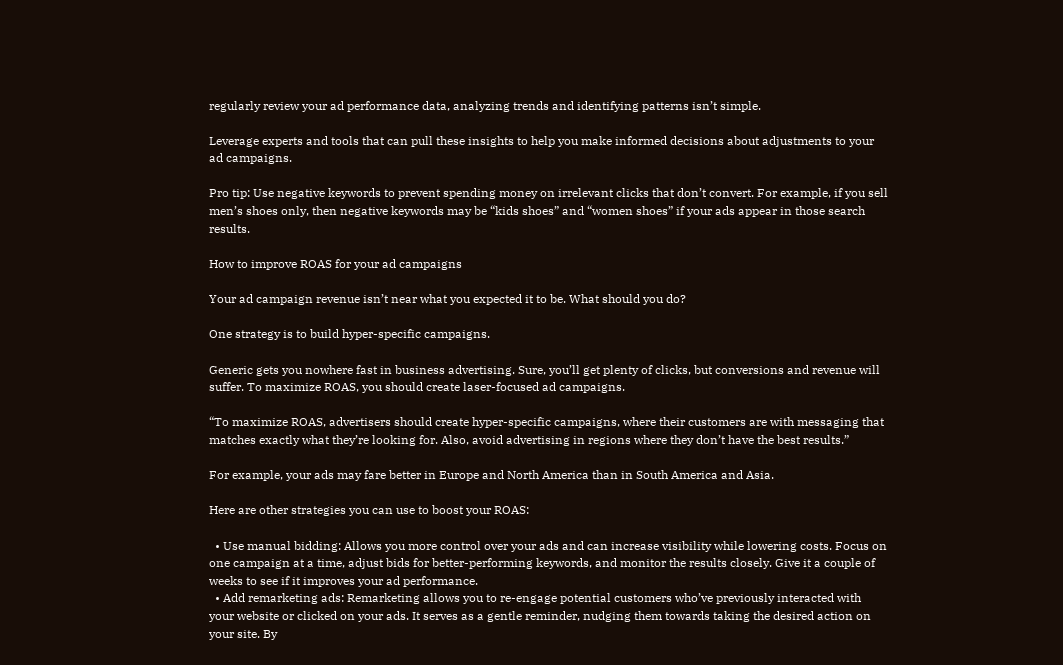regularly review your ad performance data, analyzing trends and identifying patterns isn’t simple.

Leverage experts and tools that can pull these insights to help you make informed decisions about adjustments to your ad campaigns.

Pro tip: Use negative keywords to prevent spending money on irrelevant clicks that don’t convert. For example, if you sell men’s shoes only, then negative keywords may be “kids shoes” and “women shoes” if your ads appear in those search results.

How to improve ROAS for your ad campaigns

Your ad campaign revenue isn’t near what you expected it to be. What should you do?

One strategy is to build hyper-specific campaigns.

Generic gets you nowhere fast in business advertising. Sure, you’ll get plenty of clicks, but conversions and revenue will suffer. To maximize ROAS, you should create laser-focused ad campaigns.

“To maximize ROAS, advertisers should create hyper-specific campaigns, where their customers are with messaging that matches exactly what they’re looking for. Also, avoid advertising in regions where they don’t have the best results.”

For example, your ads may fare better in Europe and North America than in South America and Asia.

Here are other strategies you can use to boost your ROAS:

  • Use manual bidding: Allows you more control over your ads and can increase visibility while lowering costs. Focus on one campaign at a time, adjust bids for better-performing keywords, and monitor the results closely. Give it a couple of weeks to see if it improves your ad performance.
  • Add remarketing ads: Remarketing allows you to re-engage potential customers who’ve previously interacted with your website or clicked on your ads. It serves as a gentle reminder, nudging them towards taking the desired action on your site. By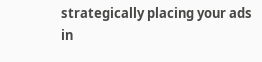strategically placing your ads in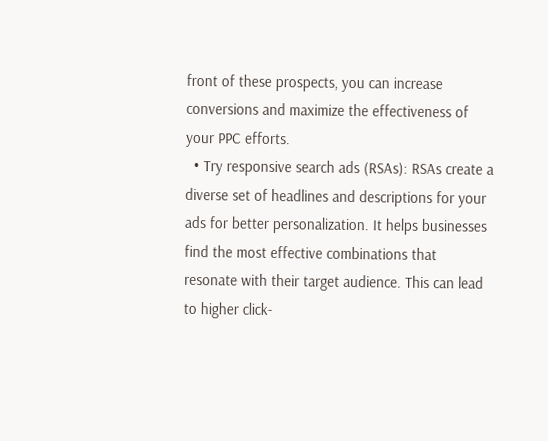front of these prospects, you can increase conversions and maximize the effectiveness of your PPC efforts.
  • Try responsive search ads (RSAs): RSAs create a diverse set of headlines and descriptions for your ads for better personalization. It helps businesses find the most effective combinations that resonate with their target audience. This can lead to higher click-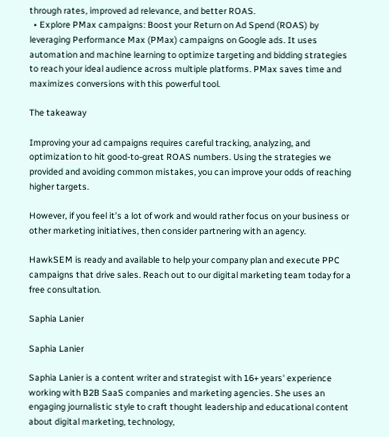through rates, improved ad relevance, and better ROAS.
  • Explore PMax campaigns: Boost your Return on Ad Spend (ROAS) by leveraging Performance Max (PMax) campaigns on Google ads. It uses automation and machine learning to optimize targeting and bidding strategies to reach your ideal audience across multiple platforms. PMax saves time and maximizes conversions with this powerful tool.

The takeaway

Improving your ad campaigns requires careful tracking, analyzing, and optimization to hit good-to-great ROAS numbers. Using the strategies we provided and avoiding common mistakes, you can improve your odds of reaching higher targets.

However, if you feel it’s a lot of work and would rather focus on your business or other marketing initiatives, then consider partnering with an agency.

HawkSEM is ready and available to help your company plan and execute PPC campaigns that drive sales. Reach out to our digital marketing team today for a free consultation.

Saphia Lanier

Saphia Lanier

Saphia Lanier is a content writer and strategist with 16+ years' experience working with B2B SaaS companies and marketing agencies. She uses an engaging journalistic style to craft thought leadership and educational content about digital marketing, technology,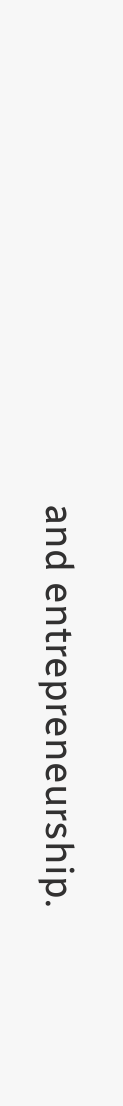and entrepreneurship.